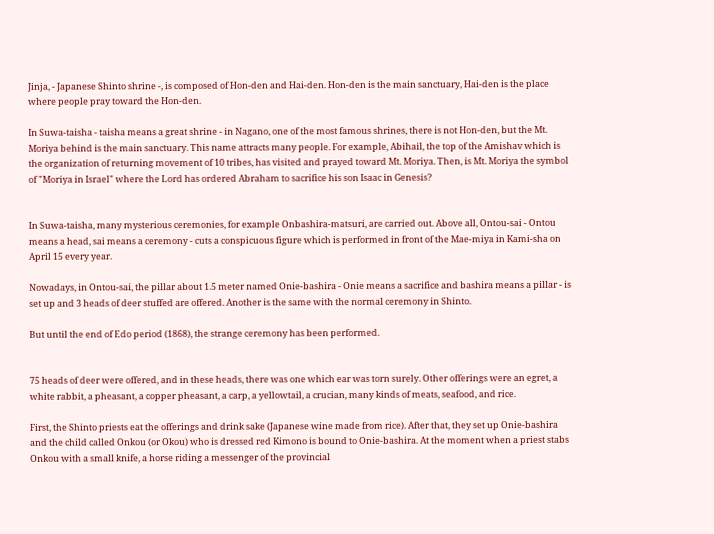Jinja, - Japanese Shinto shrine -, is composed of Hon-den and Hai-den. Hon-den is the main sanctuary, Hai-den is the place where people pray toward the Hon-den.

In Suwa-taisha - taisha means a great shrine - in Nagano, one of the most famous shrines, there is not Hon-den, but the Mt. Moriya behind is the main sanctuary. This name attracts many people. For example, Abihail, the top of the Amishav which is the organization of returning movement of 10 tribes, has visited and prayed toward Mt. Moriya. Then, is Mt. Moriya the symbol of "Moriya in Israel" where the Lord has ordered Abraham to sacrifice his son Isaac in Genesis?


In Suwa-taisha, many mysterious ceremonies, for example Onbashira-matsuri, are carried out. Above all, Ontou-sai - Ontou means a head, sai means a ceremony - cuts a conspicuous figure which is performed in front of the Mae-miya in Kami-sha on April 15 every year.

Nowadays, in Ontou-sai, the pillar about 1.5 meter named Onie-bashira - Onie means a sacrifice and bashira means a pillar - is set up and 3 heads of deer stuffed are offered. Another is the same with the normal ceremony in Shinto.

But until the end of Edo period (1868), the strange ceremony has been performed.


75 heads of deer were offered, and in these heads, there was one which ear was torn surely. Other offerings were an egret, a white rabbit, a pheasant, a copper pheasant, a carp, a yellowtail, a crucian, many kinds of meats, seafood, and rice.

First, the Shinto priests eat the offerings and drink sake (Japanese wine made from rice). After that, they set up Onie-bashira and the child called Onkou (or Okou) who is dressed red Kimono is bound to Onie-bashira. At the moment when a priest stabs Onkou with a small knife, a horse riding a messenger of the provincial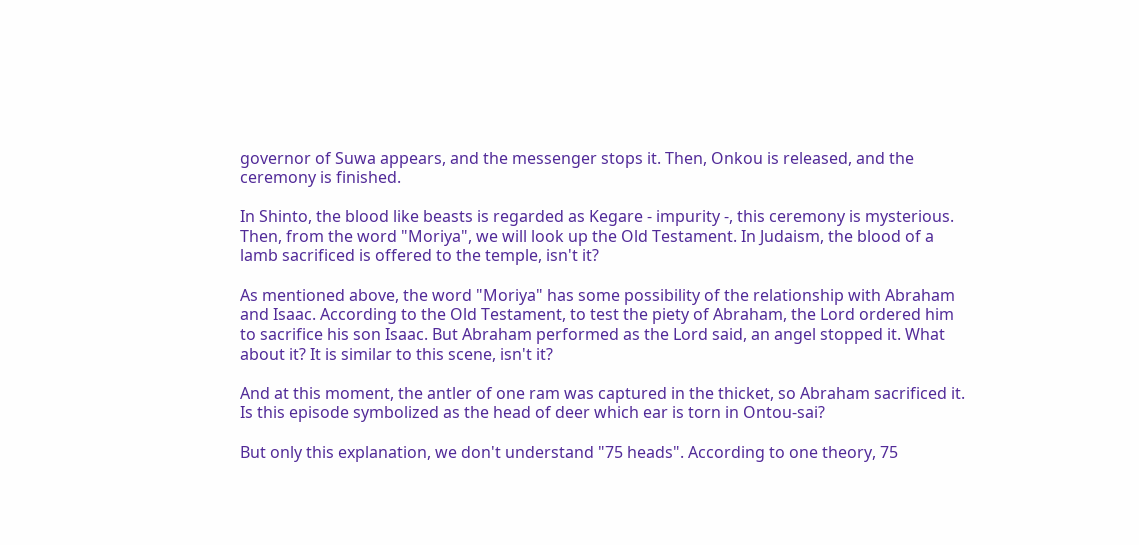governor of Suwa appears, and the messenger stops it. Then, Onkou is released, and the ceremony is finished.

In Shinto, the blood like beasts is regarded as Kegare - impurity -, this ceremony is mysterious. Then, from the word "Moriya", we will look up the Old Testament. In Judaism, the blood of a lamb sacrificed is offered to the temple, isn't it?

As mentioned above, the word "Moriya" has some possibility of the relationship with Abraham and Isaac. According to the Old Testament, to test the piety of Abraham, the Lord ordered him to sacrifice his son Isaac. But Abraham performed as the Lord said, an angel stopped it. What about it? It is similar to this scene, isn't it?

And at this moment, the antler of one ram was captured in the thicket, so Abraham sacrificed it. Is this episode symbolized as the head of deer which ear is torn in Ontou-sai?

But only this explanation, we don't understand "75 heads". According to one theory, 75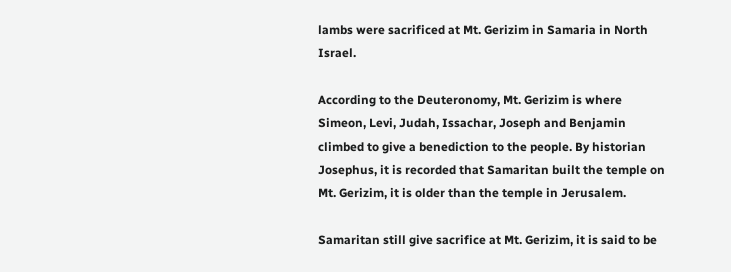lambs were sacrificed at Mt. Gerizim in Samaria in North Israel.

According to the Deuteronomy, Mt. Gerizim is where Simeon, Levi, Judah, Issachar, Joseph and Benjamin climbed to give a benediction to the people. By historian Josephus, it is recorded that Samaritan built the temple on Mt. Gerizim, it is older than the temple in Jerusalem.

Samaritan still give sacrifice at Mt. Gerizim, it is said to be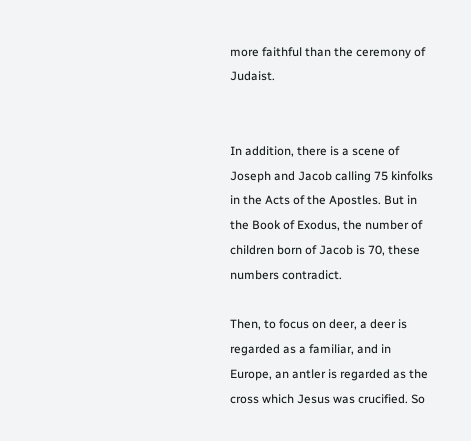more faithful than the ceremony of Judaist.


In addition, there is a scene of Joseph and Jacob calling 75 kinfolks in the Acts of the Apostles. But in the Book of Exodus, the number of children born of Jacob is 70, these numbers contradict.

Then, to focus on deer, a deer is regarded as a familiar, and in Europe, an antler is regarded as the cross which Jesus was crucified. So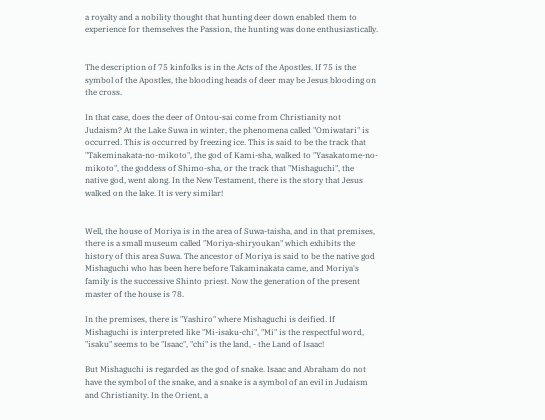a royalty and a nobility thought that hunting deer down enabled them to experience for themselves the Passion, the hunting was done enthusiastically.


The description of 75 kinfolks is in the Acts of the Apostles. If 75 is the symbol of the Apostles, the blooding heads of deer may be Jesus blooding on the cross.

In that case, does the deer of Ontou-sai come from Christianity not Judaism? At the Lake Suwa in winter, the phenomena called "Omiwatari" is occurred. This is occurred by freezing ice. This is said to be the track that "Takeminakata-no-mikoto", the god of Kami-sha, walked to "Yasakatome-no-mikoto", the goddess of Shimo-sha, or the track that "Mishaguchi", the native god, went along. In the New Testament, there is the story that Jesus walked on the lake. It is very similar!


Well, the house of Moriya is in the area of Suwa-taisha, and in that premises, there is a small museum called "Moriya-shiryoukan" which exhibits the history of this area Suwa. The ancestor of Moriya is said to be the native god Mishaguchi who has been here before Takaminakata came, and Moriya's family is the successive Shinto priest. Now the generation of the present master of the house is 78.

In the premises, there is "Yashiro" where Mishaguchi is deified. If Mishaguchi is interpreted like "Mi-isaku-chi", "Mi" is the respectful word, "isaku" seems to be "Isaac", "chi" is the land, - the Land of Isaac!

But Mishaguchi is regarded as the god of snake. Isaac and Abraham do not have the symbol of the snake, and a snake is a symbol of an evil in Judaism and Christianity. In the Orient, a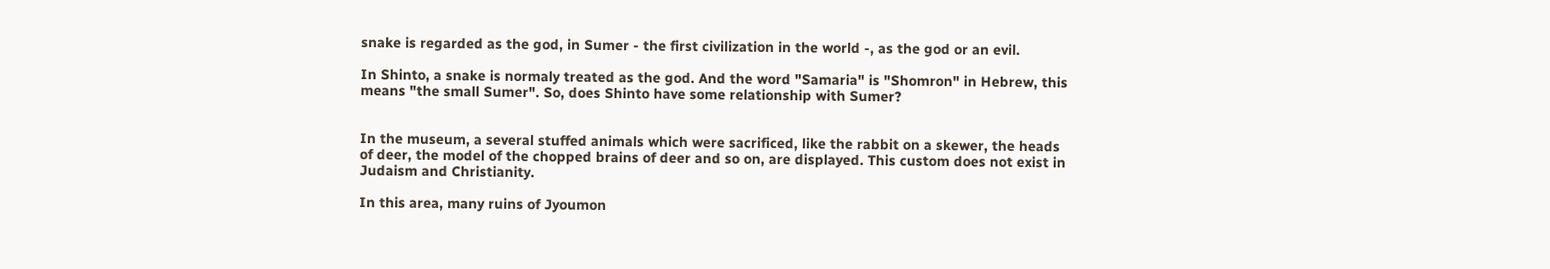snake is regarded as the god, in Sumer - the first civilization in the world -, as the god or an evil.

In Shinto, a snake is normaly treated as the god. And the word "Samaria" is "Shomron" in Hebrew, this means "the small Sumer". So, does Shinto have some relationship with Sumer?


In the museum, a several stuffed animals which were sacrificed, like the rabbit on a skewer, the heads of deer, the model of the chopped brains of deer and so on, are displayed. This custom does not exist in Judaism and Christianity.

In this area, many ruins of Jyoumon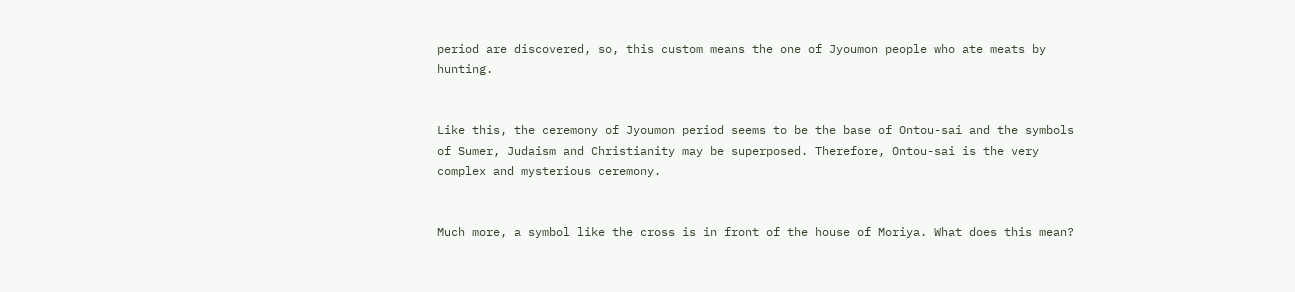period are discovered, so, this custom means the one of Jyoumon people who ate meats by hunting.


Like this, the ceremony of Jyoumon period seems to be the base of Ontou-sai and the symbols of Sumer, Judaism and Christianity may be superposed. Therefore, Ontou-sai is the very complex and mysterious ceremony.


Much more, a symbol like the cross is in front of the house of Moriya. What does this mean?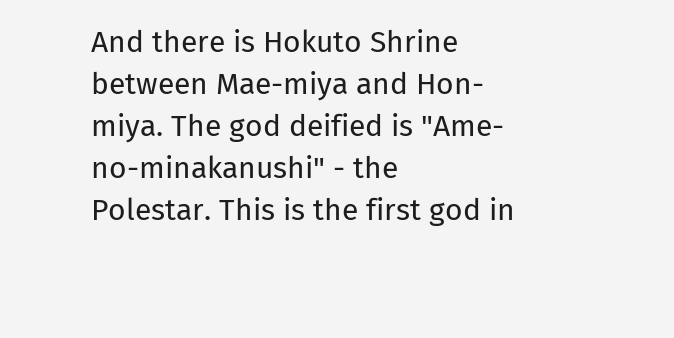And there is Hokuto Shrine between Mae-miya and Hon-miya. The god deified is "Ame-no-minakanushi" - the Polestar. This is the first god in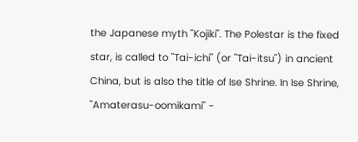the Japanese myth "Kojiki". The Polestar is the fixed star, is called to "Tai-ichi" (or "Tai-itsu") in ancient China, but is also the title of Ise Shrine. In Ise Shrine, "Amaterasu-oomikami" -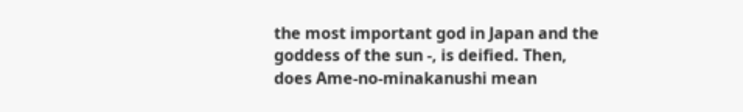the most important god in Japan and the goddess of the sun -, is deified. Then, does Ame-no-minakanushi mean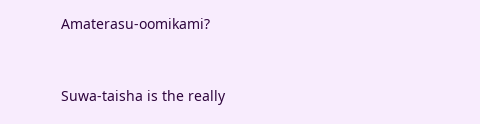Amaterasu-oomikami?


Suwa-taisha is the really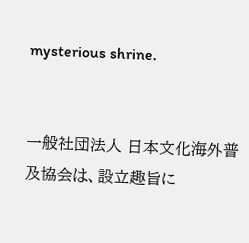mysterious shrine.


一般社団法人 日本文化海外普及協会は、設立趣旨に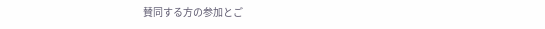賛同する方の参加とご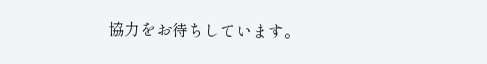協力をお待ちしています。